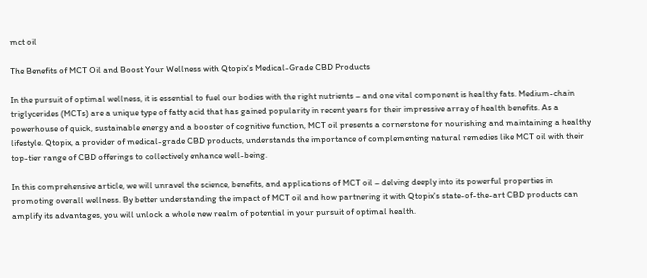mct oil

The Benefits of MCT Oil and Boost Your Wellness with Qtopix's Medical-Grade CBD Products

In the pursuit of optimal wellness, it is essential to fuel our bodies with the right nutrients – and one vital component is healthy fats. Medium-chain triglycerides (MCTs) are a unique type of fatty acid that has gained popularity in recent years for their impressive array of health benefits. As a powerhouse of quick, sustainable energy and a booster of cognitive function, MCT oil presents a cornerstone for nourishing and maintaining a healthy lifestyle. Qtopix, a provider of medical-grade CBD products, understands the importance of complementing natural remedies like MCT oil with their top-tier range of CBD offerings to collectively enhance well-being.

In this comprehensive article, we will unravel the science, benefits, and applications of MCT oil – delving deeply into its powerful properties in promoting overall wellness. By better understanding the impact of MCT oil and how partnering it with Qtopix's state-of-the-art CBD products can amplify its advantages, you will unlock a whole new realm of potential in your pursuit of optimal health.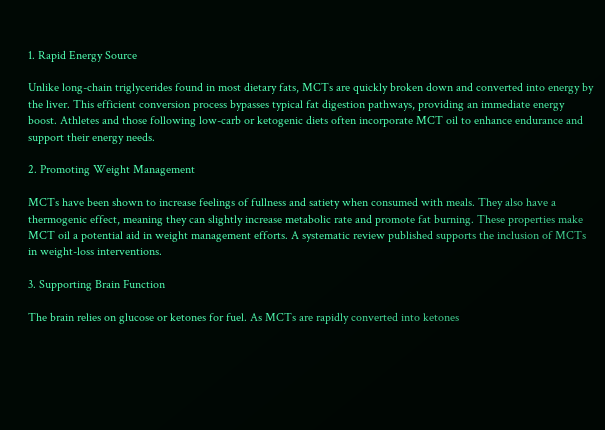1. Rapid Energy Source

Unlike long-chain triglycerides found in most dietary fats, MCTs are quickly broken down and converted into energy by the liver. This efficient conversion process bypasses typical fat digestion pathways, providing an immediate energy boost. Athletes and those following low-carb or ketogenic diets often incorporate MCT oil to enhance endurance and support their energy needs.

2. Promoting Weight Management

MCTs have been shown to increase feelings of fullness and satiety when consumed with meals. They also have a thermogenic effect, meaning they can slightly increase metabolic rate and promote fat burning. These properties make MCT oil a potential aid in weight management efforts. A systematic review published supports the inclusion of MCTs in weight-loss interventions.

3. Supporting Brain Function

The brain relies on glucose or ketones for fuel. As MCTs are rapidly converted into ketones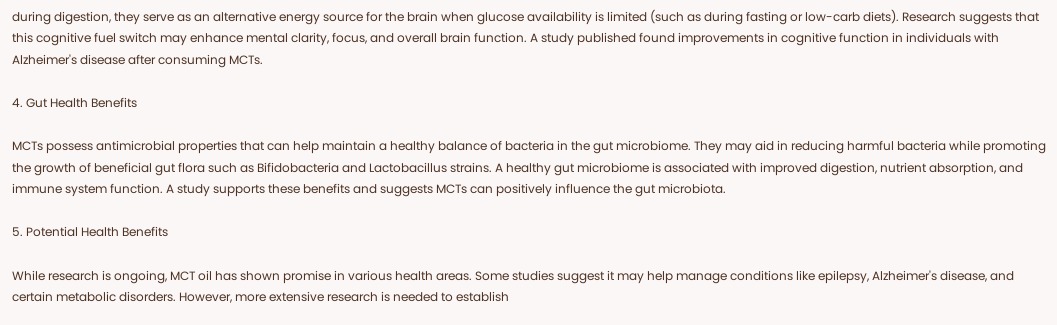during digestion, they serve as an alternative energy source for the brain when glucose availability is limited (such as during fasting or low-carb diets). Research suggests that this cognitive fuel switch may enhance mental clarity, focus, and overall brain function. A study published found improvements in cognitive function in individuals with Alzheimer's disease after consuming MCTs.

4. Gut Health Benefits

MCTs possess antimicrobial properties that can help maintain a healthy balance of bacteria in the gut microbiome. They may aid in reducing harmful bacteria while promoting the growth of beneficial gut flora such as Bifidobacteria and Lactobacillus strains. A healthy gut microbiome is associated with improved digestion, nutrient absorption, and immune system function. A study supports these benefits and suggests MCTs can positively influence the gut microbiota.

5. Potential Health Benefits

While research is ongoing, MCT oil has shown promise in various health areas. Some studies suggest it may help manage conditions like epilepsy, Alzheimer's disease, and certain metabolic disorders. However, more extensive research is needed to establish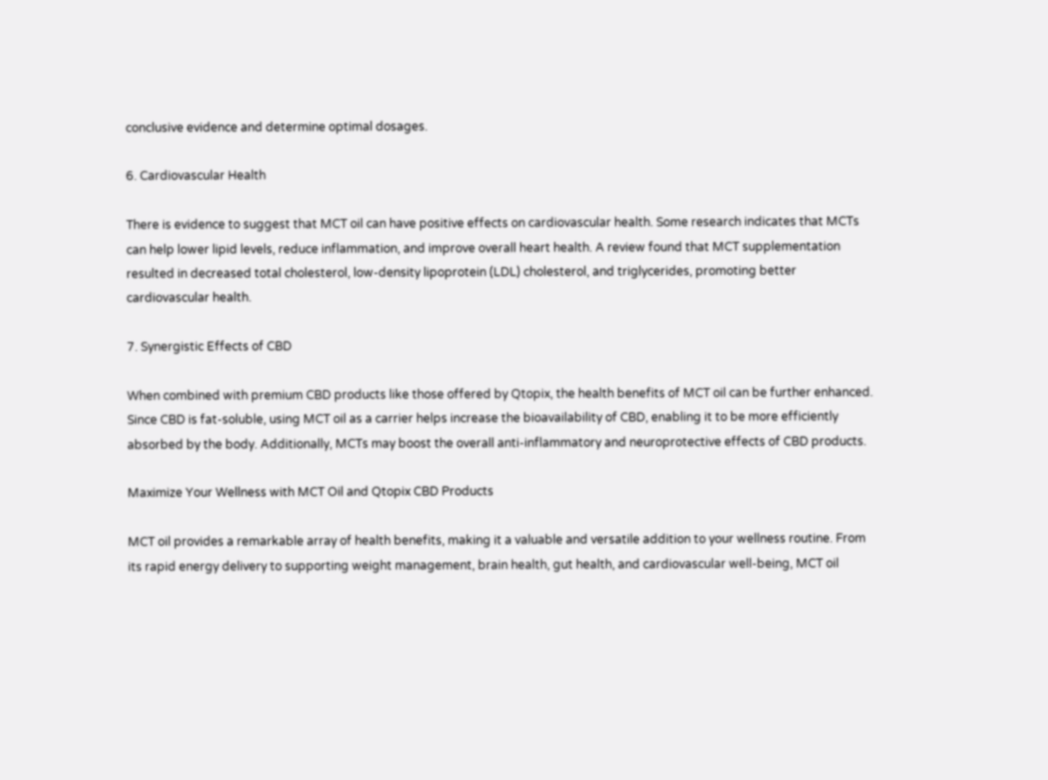conclusive evidence and determine optimal dosages.

6. Cardiovascular Health

There is evidence to suggest that MCT oil can have positive effects on cardiovascular health. Some research indicates that MCTs can help lower lipid levels, reduce inflammation, and improve overall heart health. A review found that MCT supplementation resulted in decreased total cholesterol, low-density lipoprotein (LDL) cholesterol, and triglycerides, promoting better cardiovascular health.

7. Synergistic Effects of CBD

When combined with premium CBD products like those offered by Qtopix, the health benefits of MCT oil can be further enhanced. Since CBD is fat-soluble, using MCT oil as a carrier helps increase the bioavailability of CBD, enabling it to be more efficiently absorbed by the body. Additionally, MCTs may boost the overall anti-inflammatory and neuroprotective effects of CBD products.

Maximize Your Wellness with MCT Oil and Qtopix CBD Products

MCT oil provides a remarkable array of health benefits, making it a valuable and versatile addition to your wellness routine. From its rapid energy delivery to supporting weight management, brain health, gut health, and cardiovascular well-being, MCT oil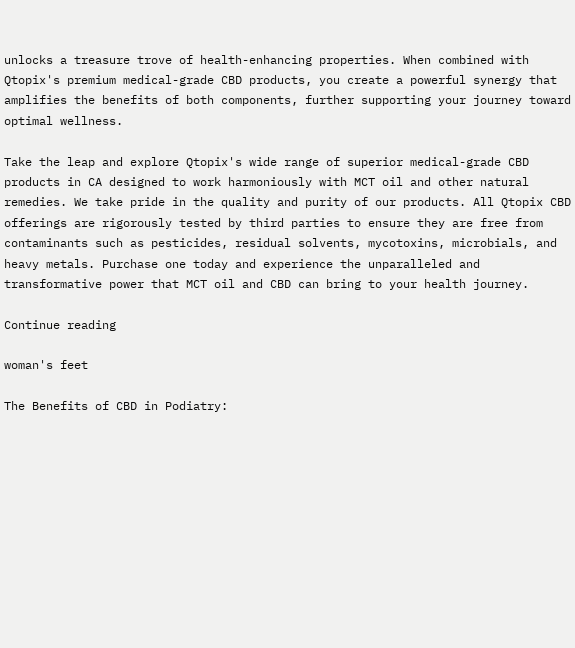unlocks a treasure trove of health-enhancing properties. When combined with Qtopix's premium medical-grade CBD products, you create a powerful synergy that amplifies the benefits of both components, further supporting your journey toward optimal wellness.

Take the leap and explore Qtopix's wide range of superior medical-grade CBD products in CA designed to work harmoniously with MCT oil and other natural remedies. We take pride in the quality and purity of our products. All Qtopix CBD offerings are rigorously tested by third parties to ensure they are free from contaminants such as pesticides, residual solvents, mycotoxins, microbials, and heavy metals. Purchase one today and experience the unparalleled and transformative power that MCT oil and CBD can bring to your health journey.

Continue reading

woman's feet

The Benefits of CBD in Podiatry: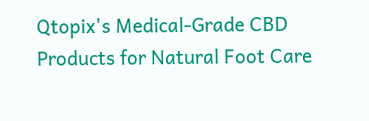Qtopix's Medical-Grade CBD Products for Natural Foot Care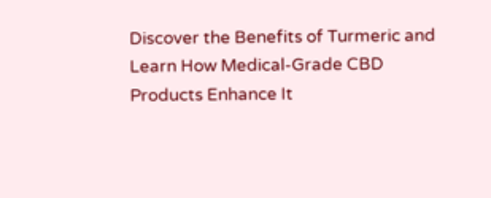Discover the Benefits of Turmeric and Learn How Medical-Grade CBD Products Enhance It